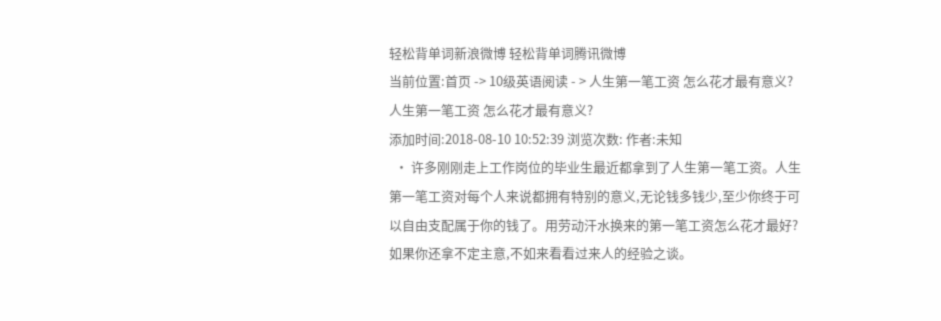轻松背单词新浪微博 轻松背单词腾讯微博
当前位置:首页 -> 10级英语阅读 - > 人生第一笔工资 怎么花才最有意义?
人生第一笔工资 怎么花才最有意义?
添加时间:2018-08-10 10:52:39 浏览次数: 作者:未知
  • 许多刚刚走上工作岗位的毕业生最近都拿到了人生第一笔工资。人生第一笔工资对每个人来说都拥有特别的意义,无论钱多钱少,至少你终于可以自由支配属于你的钱了。用劳动汗水换来的第一笔工资怎么花才最好?如果你还拿不定主意,不如来看看过来人的经验之谈。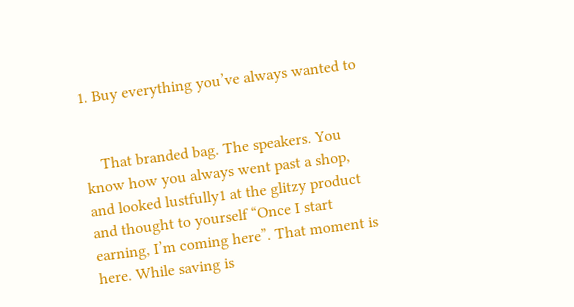1. Buy everything you’ve always wanted to


    That branded bag. The speakers. You know how you always went past a shop, and looked lustfully1 at the glitzy product and thought to yourself “Once I start earning, I’m coming here”. That moment is here. While saving is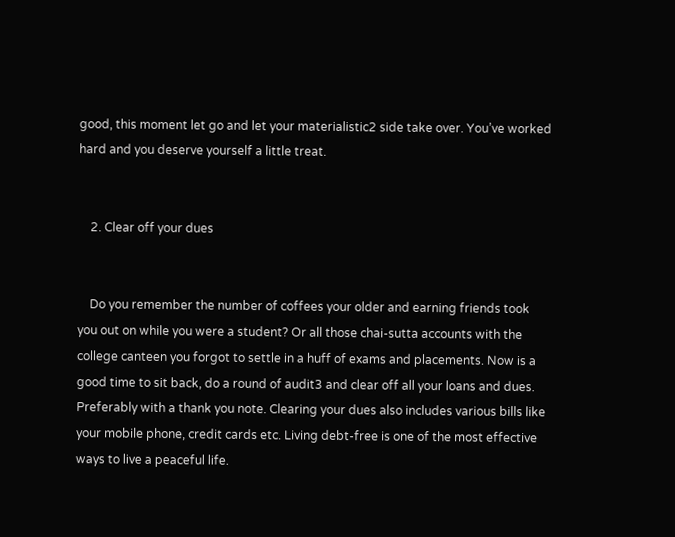good, this moment let go and let your materialistic2 side take over. You’ve worked hard and you deserve yourself a little treat.


    2. Clear off your dues


    Do you remember the number of coffees your older and earning friends took you out on while you were a student? Or all those chai-sutta accounts with the college canteen you forgot to settle in a huff of exams and placements. Now is a good time to sit back, do a round of audit3 and clear off all your loans and dues. Preferably with a thank you note. Clearing your dues also includes various bills like your mobile phone, credit cards etc. Living debt-free is one of the most effective ways to live a peaceful life.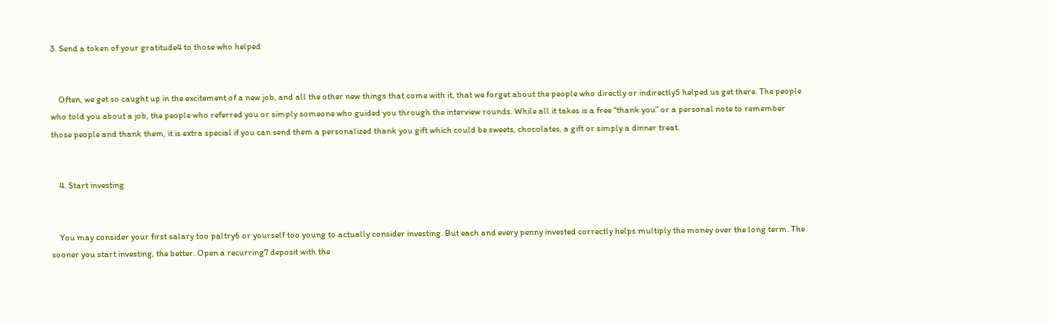3. Send a token of your gratitude4 to those who helped


    Often, we get so caught up in the excitement of a new job, and all the other new things that come with it, that we forget about the people who directly or indirectly5 helped us get there. The people who told you about a job, the people who referred you or simply someone who guided you through the interview rounds. While all it takes is a free “thank you” or a personal note to remember those people and thank them, it is extra special if you can send them a personalized thank you gift which could be sweets, chocolates, a gift or simply a dinner treat.


    4. Start investing


    You may consider your first salary too paltry6 or yourself too young to actually consider investing. But each and every penny invested correctly helps multiply the money over the long term. The sooner you start investing, the better. Open a recurring7 deposit with the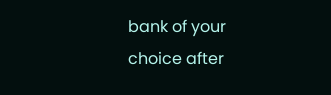bank of your choice after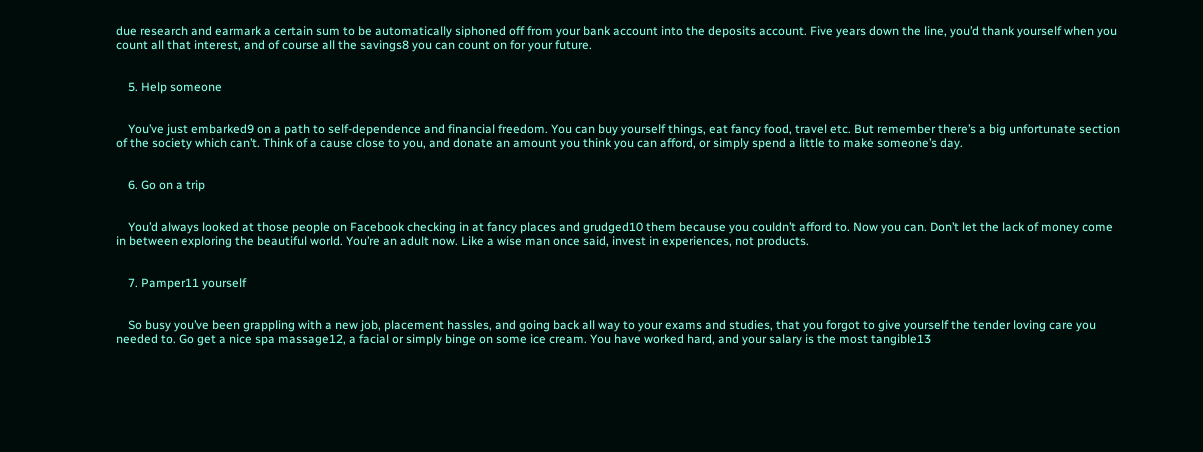due research and earmark a certain sum to be automatically siphoned off from your bank account into the deposits account. Five years down the line, you’d thank yourself when you count all that interest, and of course all the savings8 you can count on for your future.


    5. Help someone


    You’ve just embarked9 on a path to self-dependence and financial freedom. You can buy yourself things, eat fancy food, travel etc. But remember there’s a big unfortunate section of the society which can’t. Think of a cause close to you, and donate an amount you think you can afford, or simply spend a little to make someone’s day.


    6. Go on a trip


    You’d always looked at those people on Facebook checking in at fancy places and grudged10 them because you couldn’t afford to. Now you can. Don’t let the lack of money come in between exploring the beautiful world. You’re an adult now. Like a wise man once said, invest in experiences, not products.


    7. Pamper11 yourself


    So busy you’ve been grappling with a new job, placement hassles, and going back all way to your exams and studies, that you forgot to give yourself the tender loving care you needed to. Go get a nice spa massage12, a facial or simply binge on some ice cream. You have worked hard, and your salary is the most tangible13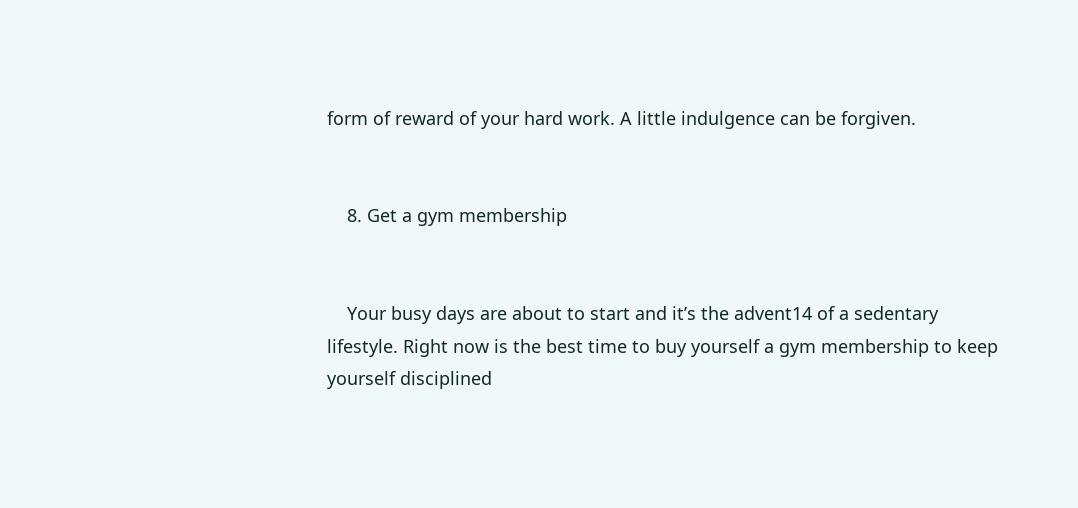form of reward of your hard work. A little indulgence can be forgiven.


    8. Get a gym membership


    Your busy days are about to start and it’s the advent14 of a sedentary lifestyle. Right now is the best time to buy yourself a gym membership to keep yourself disciplined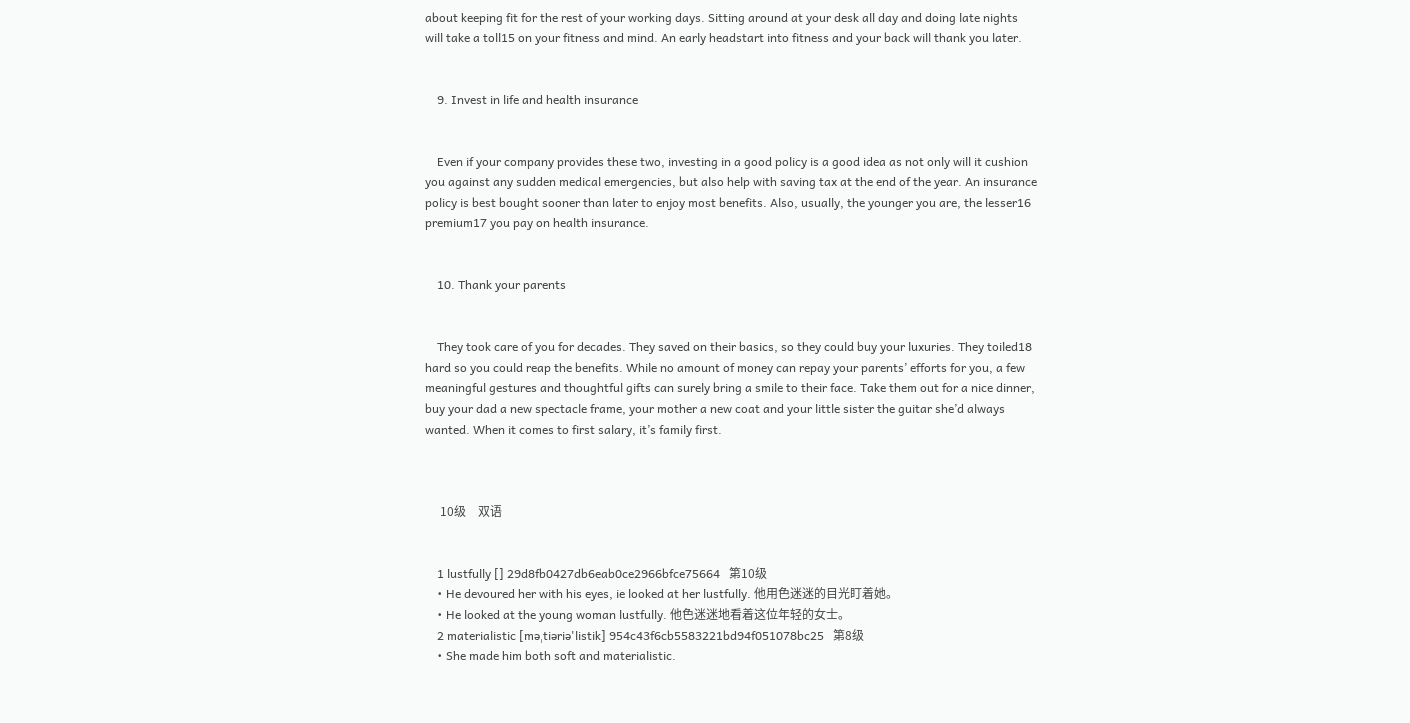about keeping fit for the rest of your working days. Sitting around at your desk all day and doing late nights will take a toll15 on your fitness and mind. An early headstart into fitness and your back will thank you later.


    9. Invest in life and health insurance


    Even if your company provides these two, investing in a good policy is a good idea as not only will it cushion you against any sudden medical emergencies, but also help with saving tax at the end of the year. An insurance policy is best bought sooner than later to enjoy most benefits. Also, usually, the younger you are, the lesser16 premium17 you pay on health insurance.


    10. Thank your parents


    They took care of you for decades. They saved on their basics, so they could buy your luxuries. They toiled18 hard so you could reap the benefits. While no amount of money can repay your parents’ efforts for you, a few meaningful gestures and thoughtful gifts can surely bring a smile to their face. Take them out for a nice dinner, buy your dad a new spectacle frame, your mother a new coat and your little sister the guitar she’d always wanted. When it comes to first salary, it’s family first.



     10级    双语


    1 lustfully [] 29d8fb0427db6eab0ce2966bfce75664   第10级
    • He devoured her with his eyes, ie looked at her lustfully. 他用色迷迷的目光盯着她。
    • He looked at the young woman lustfully. 他色迷迷地看着这位年轻的女士。
    2 materialistic [məˌtiəriə'listik] 954c43f6cb5583221bd94f051078bc25   第8级
    • She made him both soft and materialistic.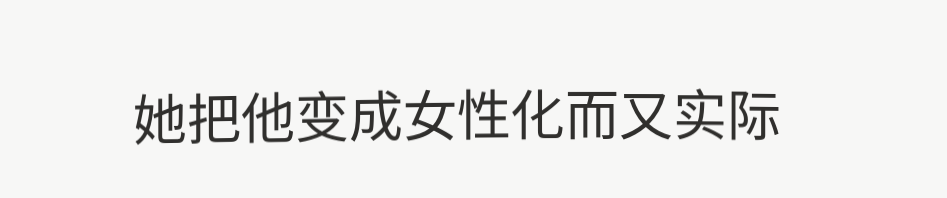她把他变成女性化而又实际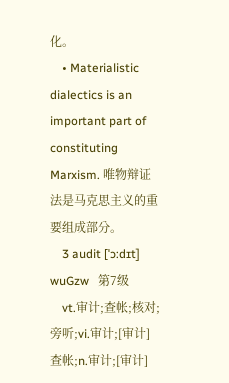化。
    • Materialistic dialectics is an important part of constituting Marxism. 唯物辩证法是马克思主义的重要组成部分。
    3 audit [ˈɔ:dɪt] wuGzw   第7级
    vt.审计;查帐;核对;旁听;vi.审计;[审计] 查帐;n.审计;[审计]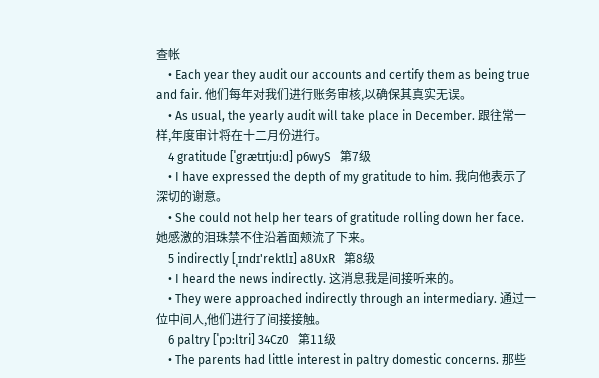查帐
    • Each year they audit our accounts and certify them as being true and fair. 他们每年对我们进行账务审核,以确保其真实无误。
    • As usual, the yearly audit will take place in December. 跟往常一样,年度审计将在十二月份进行。
    4 gratitude [ˈgrætɪtju:d] p6wyS   第7级
    • I have expressed the depth of my gratitude to him. 我向他表示了深切的谢意。
    • She could not help her tears of gratitude rolling down her face. 她感激的泪珠禁不住沿着面颊流了下来。
    5 indirectly [ˌɪndɪ'rektlɪ] a8UxR   第8级
    • I heard the news indirectly. 这消息我是间接听来的。
    • They were approached indirectly through an intermediary. 通过一位中间人,他们进行了间接接触。
    6 paltry [ˈpɔ:ltri] 34Cz0   第11级
    • The parents had little interest in paltry domestic concerns. 那些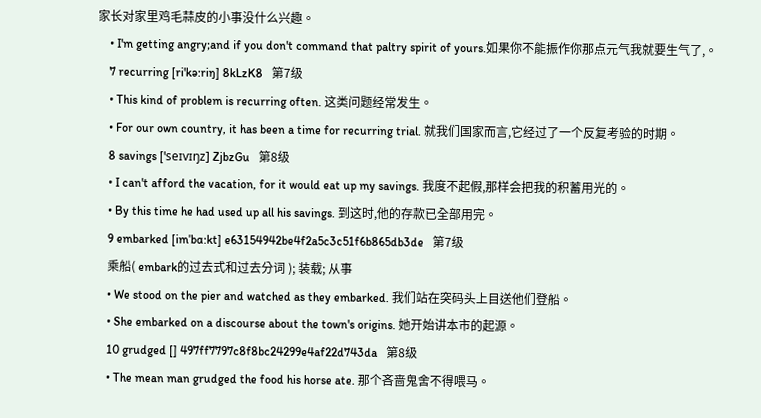家长对家里鸡毛蒜皮的小事没什么兴趣。
    • I'm getting angry;and if you don't command that paltry spirit of yours.如果你不能振作你那点元气我就要生气了,。
    7 recurring [ri'kə:riŋ] 8kLzK8   第7级
    • This kind of problem is recurring often. 这类问题经常发生。
    • For our own country, it has been a time for recurring trial. 就我们国家而言,它经过了一个反复考验的时期。
    8 savings ['seɪvɪŋz] ZjbzGu   第8级
    • I can't afford the vacation, for it would eat up my savings. 我度不起假,那样会把我的积蓄用光的。
    • By this time he had used up all his savings. 到这时,他的存款已全部用完。
    9 embarked [imˈbɑ:kt] e63154942be4f2a5c3c51f6b865db3de   第7级
    乘船( embark的过去式和过去分词 ); 装载; 从事
    • We stood on the pier and watched as they embarked. 我们站在突码头上目送他们登船。
    • She embarked on a discourse about the town's origins. 她开始讲本市的起源。
    10 grudged [] 497ff7797c8f8bc24299e4af22d743da   第8级
    • The mean man grudged the food his horse ate. 那个吝啬鬼舍不得喂马。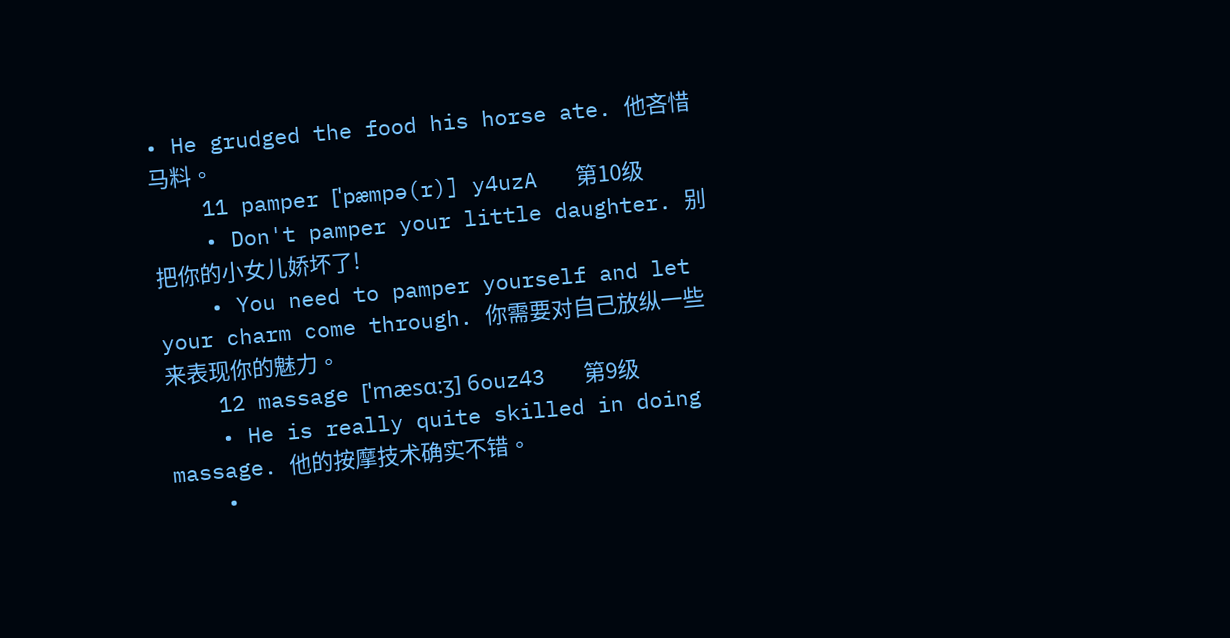• He grudged the food his horse ate. 他吝惜马料。
    11 pamper [ˈpæmpə(r)] y4uzA   第10级
    • Don't pamper your little daughter. 别把你的小女儿娇坏了!
    • You need to pamper yourself and let your charm come through. 你需要对自己放纵一些来表现你的魅力。
    12 massage [ˈmæsɑ:ʒ] 6ouz43   第9级
    • He is really quite skilled in doing massage. 他的按摩技术确实不错。
    •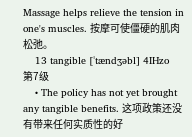Massage helps relieve the tension in one's muscles. 按摩可使僵硬的肌肉松弛。
    13 tangible [ˈtændʒəbl] 4IHzo   第7级
    • The policy has not yet brought any tangible benefits. 这项政策还没有带来任何实质性的好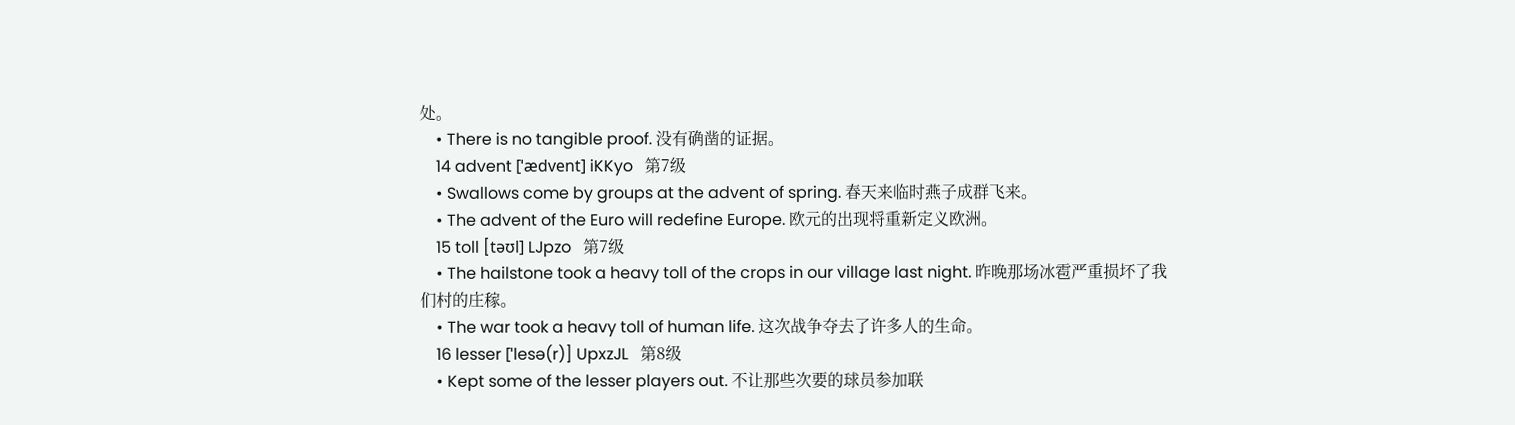处。
    • There is no tangible proof. 没有确凿的证据。
    14 advent [ˈædvent] iKKyo   第7级
    • Swallows come by groups at the advent of spring. 春天来临时燕子成群飞来。
    • The advent of the Euro will redefine Europe. 欧元的出现将重新定义欧洲。
    15 toll [təʊl] LJpzo   第7级
    • The hailstone took a heavy toll of the crops in our village last night. 昨晚那场冰雹严重损坏了我们村的庄稼。
    • The war took a heavy toll of human life. 这次战争夺去了许多人的生命。
    16 lesser [ˈlesə(r)] UpxzJL   第8级
    • Kept some of the lesser players out. 不让那些次要的球员参加联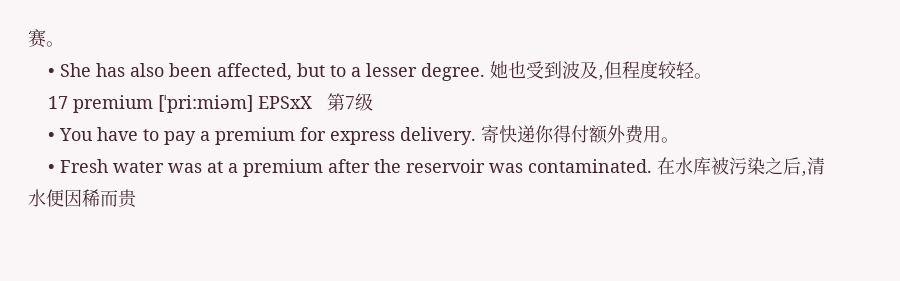赛。
    • She has also been affected, but to a lesser degree. 她也受到波及,但程度较轻。
    17 premium [ˈpri:miəm] EPSxX   第7级
    • You have to pay a premium for express delivery. 寄快递你得付额外费用。
    • Fresh water was at a premium after the reservoir was contaminated. 在水库被污染之后,清水便因稀而贵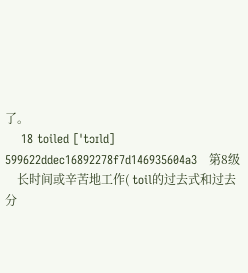了。
    18 toiled ['tɔɪld] 599622ddec16892278f7d146935604a3   第8级
    长时间或辛苦地工作( toil的过去式和过去分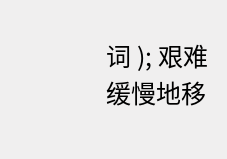词 ); 艰难缓慢地移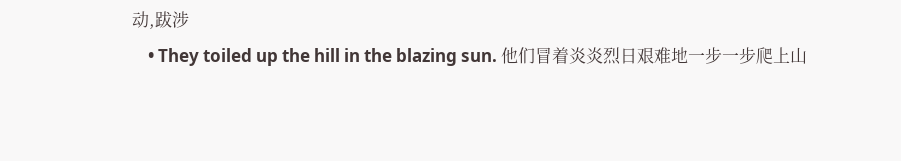动,跋涉
    • They toiled up the hill in the blazing sun. 他们冒着炎炎烈日艰难地一步一步爬上山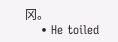冈。
    • He toiled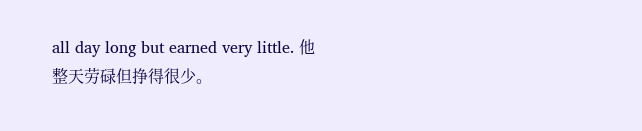all day long but earned very little. 他整天劳碌但挣得很少。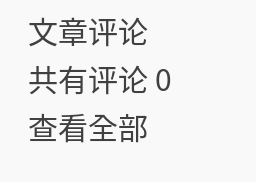文章评论 共有评论 0查看全部